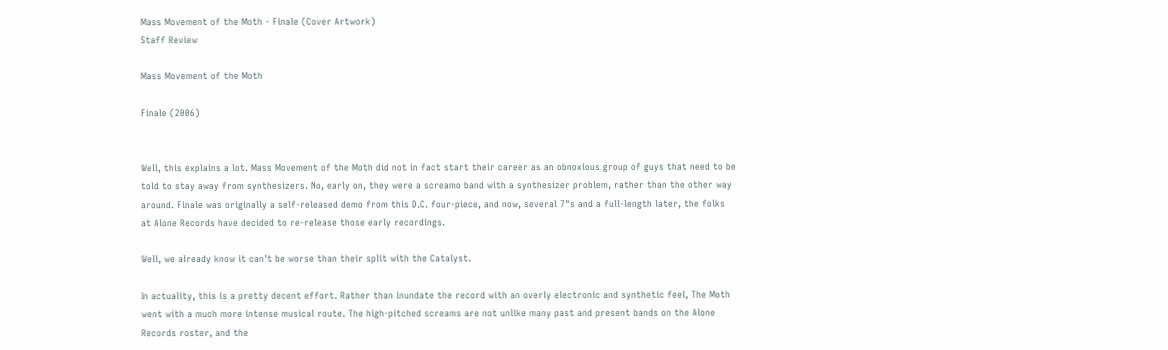Mass Movement of the Moth - Finale (Cover Artwork)
Staff Review

Mass Movement of the Moth

Finale (2006)


Well, this explains a lot. Mass Movement of the Moth did not in fact start their career as an obnoxious group of guys that need to be told to stay away from synthesizers. No, early on, they were a screamo band with a synthesizer problem, rather than the other way around. Finale was originally a self-released demo from this D.C. four-piece, and now, several 7"s and a full-length later, the folks at Alone Records have decided to re-release those early recordings.

Well, we already know it can't be worse than their split with the Catalyst.

In actuality, this is a pretty decent effort. Rather than inundate the record with an overly electronic and synthetic feel, The Moth went with a much more intense musical route. The high-pitched screams are not unlike many past and present bands on the Alone Records roster, and the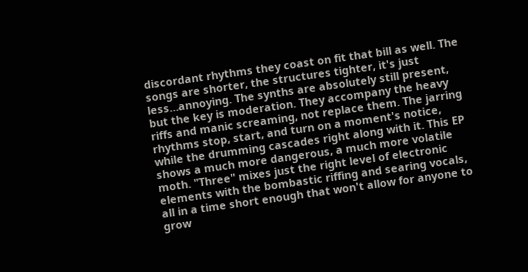discordant rhythms they coast on fit that bill as well. The songs are shorter, the structures tighter, it's just less…annoying. The synths are absolutely still present, but the key is moderation. They accompany the heavy riffs and manic screaming, not replace them. The jarring rhythms stop, start, and turn on a moment's notice, while the drumming cascades right along with it. This EP shows a much more dangerous, a much more volatile moth. "Three" mixes just the right level of electronic elements with the bombastic riffing and searing vocals, all in a time short enough that won't allow for anyone to grow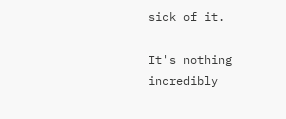sick of it.

It's nothing incredibly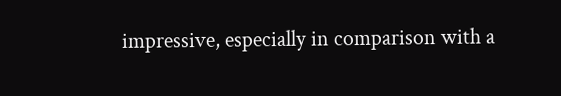impressive, especially in comparison with a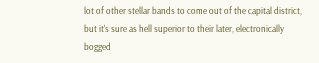lot of other stellar bands to come out of the capital district, but it's sure as hell superior to their later, electronically bogged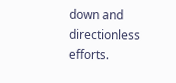down and directionless efforts.